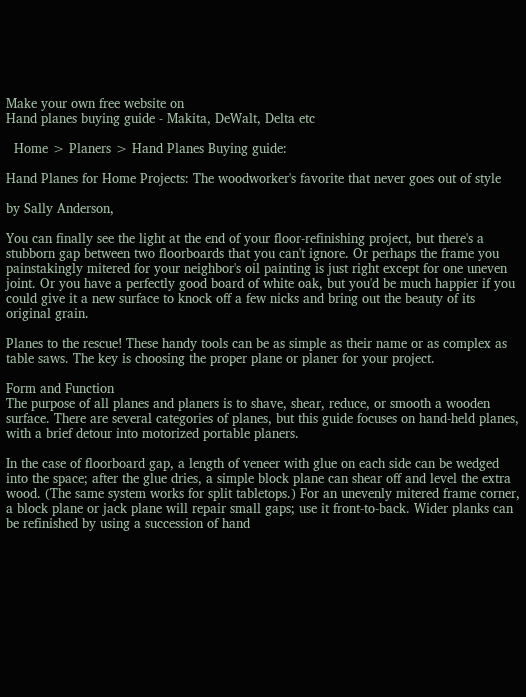Make your own free website on
Hand planes buying guide - Makita, DeWalt, Delta etc

  Home > Planers > Hand Planes Buying guide:

Hand Planes for Home Projects: The woodworker's favorite that never goes out of style

by Sally Anderson,

You can finally see the light at the end of your floor-refinishing project, but there's a stubborn gap between two floorboards that you can't ignore. Or perhaps the frame you painstakingly mitered for your neighbor's oil painting is just right except for one uneven joint. Or you have a perfectly good board of white oak, but you'd be much happier if you could give it a new surface to knock off a few nicks and bring out the beauty of its original grain.

Planes to the rescue! These handy tools can be as simple as their name or as complex as table saws. The key is choosing the proper plane or planer for your project.

Form and Function
The purpose of all planes and planers is to shave, shear, reduce, or smooth a wooden surface. There are several categories of planes, but this guide focuses on hand-held planes, with a brief detour into motorized portable planers.

In the case of floorboard gap, a length of veneer with glue on each side can be wedged into the space; after the glue dries, a simple block plane can shear off and level the extra wood. (The same system works for split tabletops.) For an unevenly mitered frame corner, a block plane or jack plane will repair small gaps; use it front-to-back. Wider planks can be refinished by using a succession of hand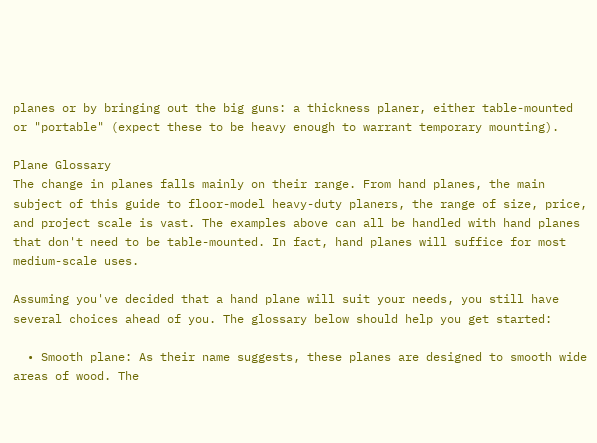planes or by bringing out the big guns: a thickness planer, either table-mounted or "portable" (expect these to be heavy enough to warrant temporary mounting).

Plane Glossary
The change in planes falls mainly on their range. From hand planes, the main subject of this guide to floor-model heavy-duty planers, the range of size, price, and project scale is vast. The examples above can all be handled with hand planes that don't need to be table-mounted. In fact, hand planes will suffice for most medium-scale uses.

Assuming you've decided that a hand plane will suit your needs, you still have several choices ahead of you. The glossary below should help you get started:

  • Smooth plane: As their name suggests, these planes are designed to smooth wide areas of wood. The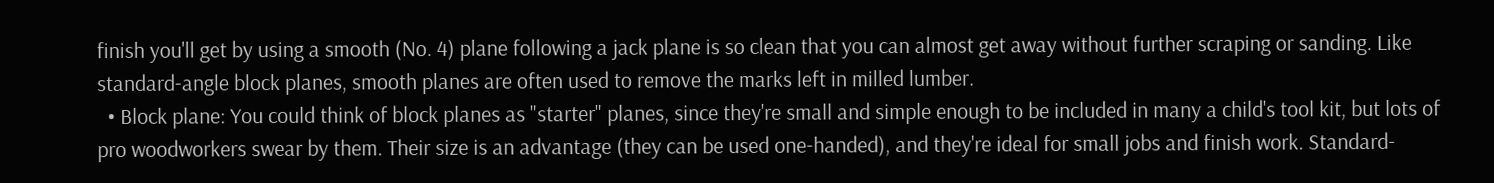finish you'll get by using a smooth (No. 4) plane following a jack plane is so clean that you can almost get away without further scraping or sanding. Like standard-angle block planes, smooth planes are often used to remove the marks left in milled lumber.
  • Block plane: You could think of block planes as "starter" planes, since they're small and simple enough to be included in many a child's tool kit, but lots of pro woodworkers swear by them. Their size is an advantage (they can be used one-handed), and they're ideal for small jobs and finish work. Standard-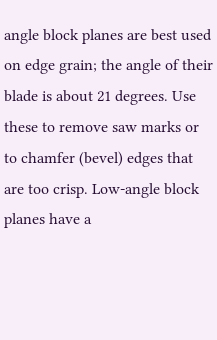angle block planes are best used on edge grain; the angle of their blade is about 21 degrees. Use these to remove saw marks or to chamfer (bevel) edges that are too crisp. Low-angle block planes have a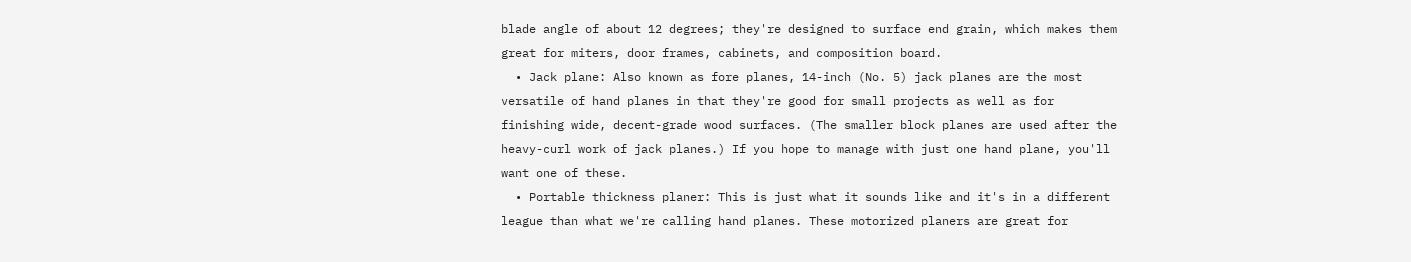blade angle of about 12 degrees; they're designed to surface end grain, which makes them great for miters, door frames, cabinets, and composition board.
  • Jack plane: Also known as fore planes, 14-inch (No. 5) jack planes are the most versatile of hand planes in that they're good for small projects as well as for finishing wide, decent-grade wood surfaces. (The smaller block planes are used after the heavy-curl work of jack planes.) If you hope to manage with just one hand plane, you'll want one of these.
  • Portable thickness planer: This is just what it sounds like and it's in a different league than what we're calling hand planes. These motorized planers are great for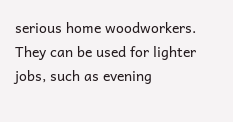serious home woodworkers. They can be used for lighter jobs, such as evening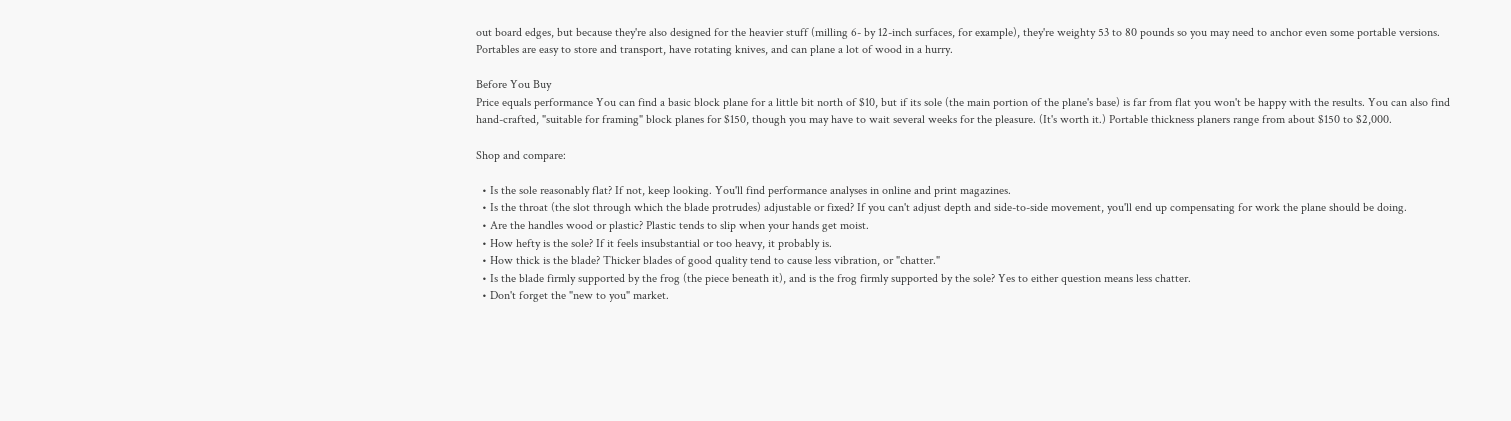out board edges, but because they're also designed for the heavier stuff (milling 6- by 12-inch surfaces, for example), they're weighty 53 to 80 pounds so you may need to anchor even some portable versions. Portables are easy to store and transport, have rotating knives, and can plane a lot of wood in a hurry.

Before You Buy
Price equals performance You can find a basic block plane for a little bit north of $10, but if its sole (the main portion of the plane's base) is far from flat you won't be happy with the results. You can also find hand-crafted, "suitable for framing" block planes for $150, though you may have to wait several weeks for the pleasure. (It's worth it.) Portable thickness planers range from about $150 to $2,000.

Shop and compare:

  • Is the sole reasonably flat? If not, keep looking. You'll find performance analyses in online and print magazines.
  • Is the throat (the slot through which the blade protrudes) adjustable or fixed? If you can't adjust depth and side-to-side movement, you'll end up compensating for work the plane should be doing.
  • Are the handles wood or plastic? Plastic tends to slip when your hands get moist.
  • How hefty is the sole? If it feels insubstantial or too heavy, it probably is.
  • How thick is the blade? Thicker blades of good quality tend to cause less vibration, or "chatter."
  • Is the blade firmly supported by the frog (the piece beneath it), and is the frog firmly supported by the sole? Yes to either question means less chatter.
  • Don't forget the "new to you" market.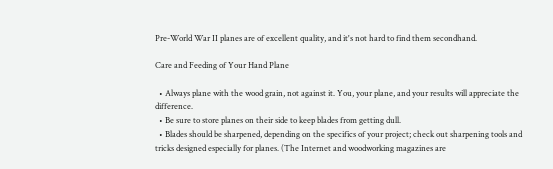Pre-World War II planes are of excellent quality, and it's not hard to find them secondhand.

Care and Feeding of Your Hand Plane

  • Always plane with the wood grain, not against it. You, your plane, and your results will appreciate the difference.
  • Be sure to store planes on their side to keep blades from getting dull.
  • Blades should be sharpened, depending on the specifics of your project; check out sharpening tools and tricks designed especially for planes. (The Internet and woodworking magazines are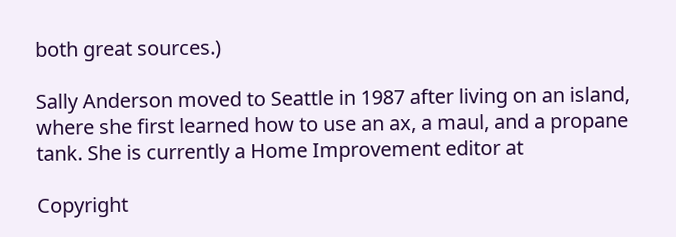both great sources.)

Sally Anderson moved to Seattle in 1987 after living on an island, where she first learned how to use an ax, a maul, and a propane tank. She is currently a Home Improvement editor at

Copyright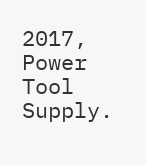2017, Power Tool Supply.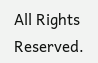All Rights Reserved.